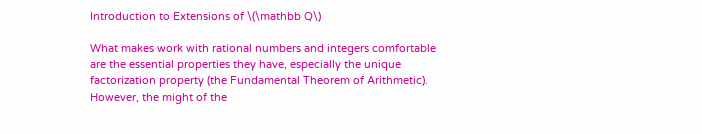Introduction to Extensions of \(\mathbb Q\)

What makes work with rational numbers and integers comfortable are the essential properties they have, especially the unique factorization property (the Fundamental Theorem of Arithmetic). However, the might of the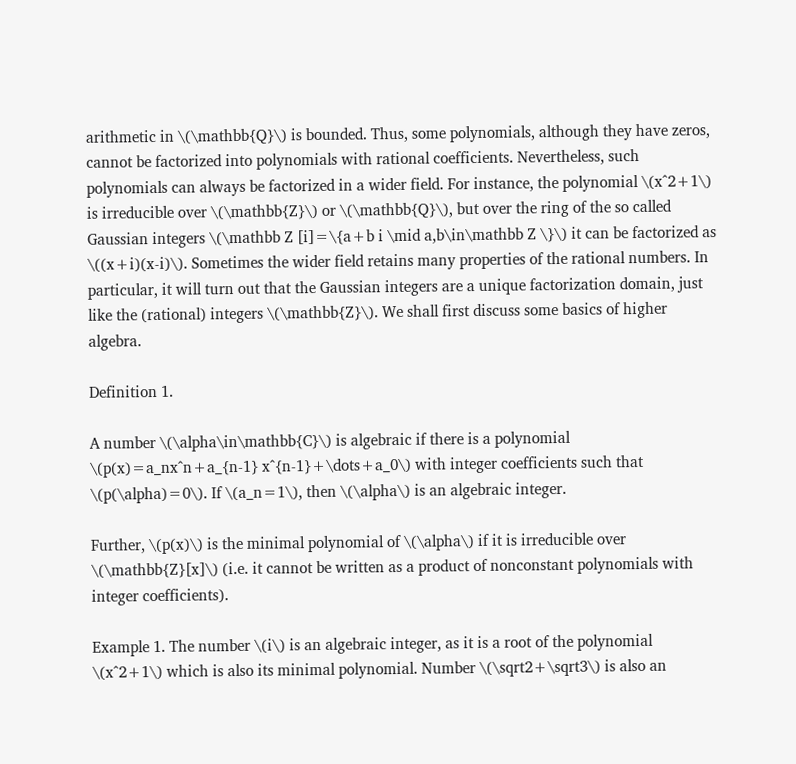arithmetic in \(\mathbb{Q}\) is bounded. Thus, some polynomials, although they have zeros, cannot be factorized into polynomials with rational coefficients. Nevertheless, such polynomials can always be factorized in a wider field. For instance, the polynomial \(x^2+1\) is irreducible over \(\mathbb{Z}\) or \(\mathbb{Q}\), but over the ring of the so called Gaussian integers \(\mathbb Z [i]=\{a+b i \mid a,b\in\mathbb Z \}\) it can be factorized as \((x+i)(x-i)\). Sometimes the wider field retains many properties of the rational numbers. In particular, it will turn out that the Gaussian integers are a unique factorization domain, just like the (rational) integers \(\mathbb{Z}\). We shall first discuss some basics of higher algebra.

Definition 1.

A number \(\alpha\in\mathbb{C}\) is algebraic if there is a polynomial \(p(x)=a_nx^n+a_{n-1} x^{n-1}+\dots+a_0\) with integer coefficients such that \(p(\alpha)=0\). If \(a_n=1\), then \(\alpha\) is an algebraic integer.

Further, \(p(x)\) is the minimal polynomial of \(\alpha\) if it is irreducible over \(\mathbb{Z}[x]\) (i.e. it cannot be written as a product of nonconstant polynomials with integer coefficients).

Example 1. The number \(i\) is an algebraic integer, as it is a root of the polynomial \(x^2+1\) which is also its minimal polynomial. Number \(\sqrt2+\sqrt3\) is also an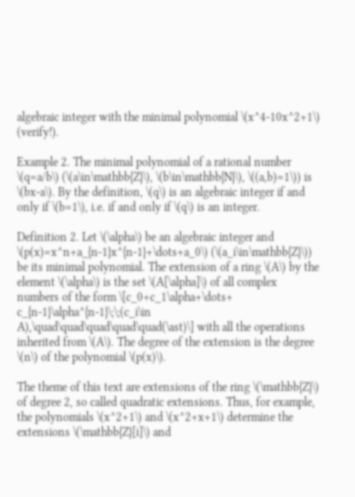algebraic integer with the minimal polynomial \(x^4-10x^2+1\) (verify!).

Example 2. The minimal polynomial of a rational number \(q=a/b\) (\(a\in\mathbb{Z}\), \(b\in\mathbb{N}\), \((a,b)=1\)) is \(bx-a\). By the definition, \(q\) is an algebraic integer if and only if \(b=1\), i.e. if and only if \(q\) is an integer.

Definition 2. Let \(\alpha\) be an algebraic integer and \(p(x)=x^n+a_{n-1}x^{n-1}+\dots+a_0\) (\(a_i\in\mathbb{Z}\)) be its minimal polynomial. The extension of a ring \(A\) by the element \(\alpha\) is the set \(A[\alpha]\) of all complex numbers of the form \[c_0+c_1\alpha+\dots+ c_{n-1}\alpha^{n-1}\;\;(c_i\in A),\quad\quad\quad\quad\quad(\ast)\] with all the operations inherited from \(A\). The degree of the extension is the degree \(n\) of the polynomial \(p(x)\).

The theme of this text are extensions of the ring \(\mathbb{Z}\) of degree 2, so called quadratic extensions. Thus, for example, the polynomials \(x^2+1\) and \(x^2+x+1\) determine the extensions \(\mathbb{Z}[i]\) and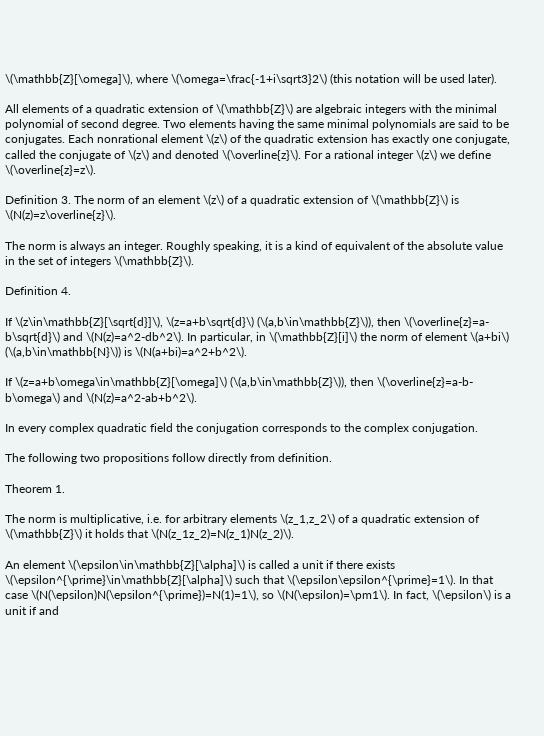\(\mathbb{Z}[\omega]\), where \(\omega=\frac{-1+i\sqrt3}2\) (this notation will be used later).

All elements of a quadratic extension of \(\mathbb{Z}\) are algebraic integers with the minimal polynomial of second degree. Two elements having the same minimal polynomials are said to be conjugates. Each nonrational element \(z\) of the quadratic extension has exactly one conjugate, called the conjugate of \(z\) and denoted \(\overline{z}\). For a rational integer \(z\) we define \(\overline{z}=z\).

Definition 3. The norm of an element \(z\) of a quadratic extension of \(\mathbb{Z}\) is \(N(z)=z\overline{z}\).

The norm is always an integer. Roughly speaking, it is a kind of equivalent of the absolute value in the set of integers \(\mathbb{Z}\).

Definition 4.

If \(z\in\mathbb{Z}[\sqrt{d}]\), \(z=a+b\sqrt{d}\) (\(a,b\in\mathbb{Z}\)), then \(\overline{z}=a-b\sqrt{d}\) and \(N(z)=a^2-db^2\). In particular, in \(\mathbb{Z}[i]\) the norm of element \(a+bi\) (\(a,b\in\mathbb{N}\)) is \(N(a+bi)=a^2+b^2\).

If \(z=a+b\omega\in\mathbb{Z}[\omega]\) (\(a,b\in\mathbb{Z}\)), then \(\overline{z}=a-b-b\omega\) and \(N(z)=a^2-ab+b^2\).

In every complex quadratic field the conjugation corresponds to the complex conjugation.

The following two propositions follow directly from definition.

Theorem 1.

The norm is multiplicative, i.e. for arbitrary elements \(z_1,z_2\) of a quadratic extension of \(\mathbb{Z}\) it holds that \(N(z_1z_2)=N(z_1)N(z_2)\).

An element \(\epsilon\in\mathbb{Z}[\alpha]\) is called a unit if there exists \(\epsilon^{\prime}\in\mathbb{Z}[\alpha]\) such that \(\epsilon\epsilon^{\prime}=1\). In that case \(N(\epsilon)N(\epsilon^{\prime})=N(1)=1\), so \(N(\epsilon)=\pm1\). In fact, \(\epsilon\) is a unit if and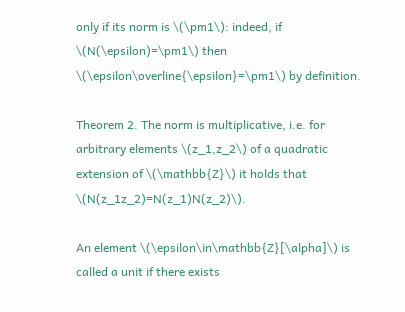only if its norm is \(\pm1\): indeed, if \(N(\epsilon)=\pm1\) then \(\epsilon\overline{\epsilon}=\pm1\) by definition.

Theorem 2. The norm is multiplicative, i.e. for arbitrary elements \(z_1,z_2\) of a quadratic extension of \(\mathbb{Z}\) it holds that \(N(z_1z_2)=N(z_1)N(z_2)\).

An element \(\epsilon\in\mathbb{Z}[\alpha]\) is called a unit if there exists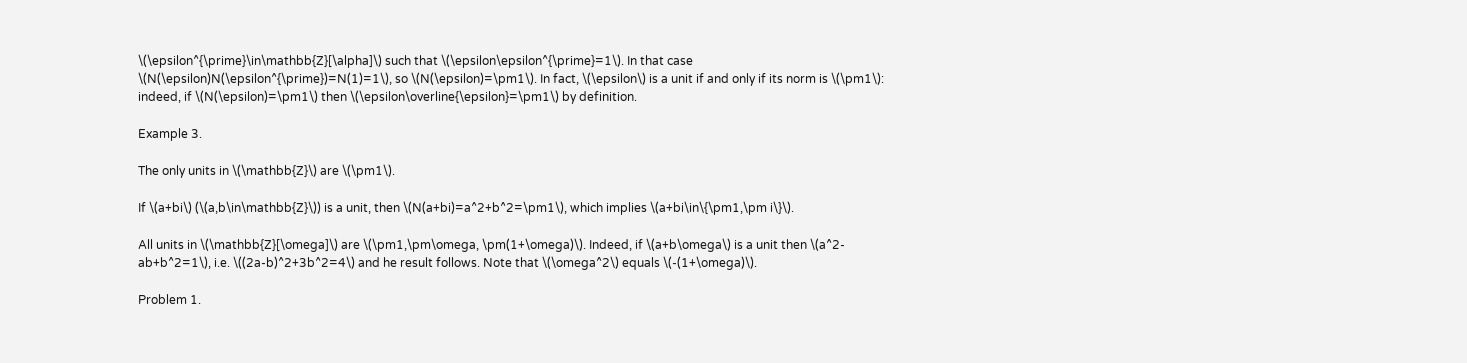\(\epsilon^{\prime}\in\mathbb{Z}[\alpha]\) such that \(\epsilon\epsilon^{\prime}=1\). In that case \(N(\epsilon)N(\epsilon^{\prime})=N(1)=1\), so \(N(\epsilon)=\pm1\). In fact, \(\epsilon\) is a unit if and only if its norm is \(\pm1\): indeed, if \(N(\epsilon)=\pm1\) then \(\epsilon\overline{\epsilon}=\pm1\) by definition.

Example 3.

The only units in \(\mathbb{Z}\) are \(\pm1\).

If \(a+bi\) (\(a,b\in\mathbb{Z}\)) is a unit, then \(N(a+bi)=a^2+b^2=\pm1\), which implies \(a+bi\in\{\pm1,\pm i\}\).

All units in \(\mathbb{Z}[\omega]\) are \(\pm1,\pm\omega, \pm(1+\omega)\). Indeed, if \(a+b\omega\) is a unit then \(a^2-ab+b^2=1\), i.e. \((2a-b)^2+3b^2=4\) and he result follows. Note that \(\omega^2\) equals \(-(1+\omega)\).

Problem 1.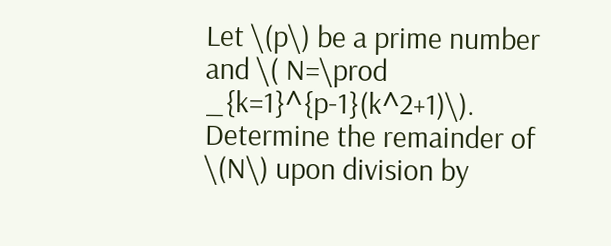Let \(p\) be a prime number and \( N=\prod _{k=1}^{p-1}(k^2+1)\). Determine the remainder of \(N\) upon division by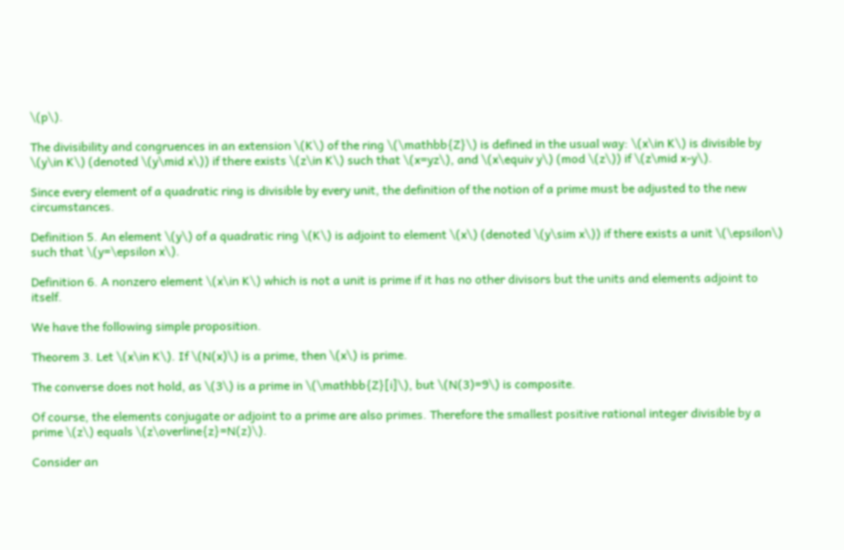\(p\).

The divisibility and congruences in an extension \(K\) of the ring \(\mathbb{Z}\) is defined in the usual way: \(x\in K\) is divisible by \(y\in K\) (denoted \(y\mid x\)) if there exists \(z\in K\) such that \(x=yz\), and \(x\equiv y\) (mod \(z\)) if \(z\mid x-y\).

Since every element of a quadratic ring is divisible by every unit, the definition of the notion of a prime must be adjusted to the new circumstances.

Definition 5. An element \(y\) of a quadratic ring \(K\) is adjoint to element \(x\) (denoted \(y\sim x\)) if there exists a unit \(\epsilon\) such that \(y=\epsilon x\).

Definition 6. A nonzero element \(x\in K\) which is not a unit is prime if it has no other divisors but the units and elements adjoint to itself.

We have the following simple proposition.

Theorem 3. Let \(x\in K\). If \(N(x)\) is a prime, then \(x\) is prime.

The converse does not hold, as \(3\) is a prime in \(\mathbb{Z}[i]\), but \(N(3)=9\) is composite.

Of course, the elements conjugate or adjoint to a prime are also primes. Therefore the smallest positive rational integer divisible by a prime \(z\) equals \(z\overline{z}=N(z)\).

Consider an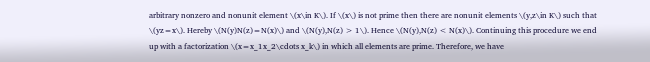arbitrary nonzero and nonunit element \(x\in K\). If \(x\) is not prime then there are nonunit elements \(y,z\in K\) such that \(yz=x\). Hereby \(N(y)N(z)=N(x)\) and \(N(y),N(z) > 1\). Hence \(N(y),N(z) < N(x)\). Continuing this procedure we end up with a factorization \(x=x_1x_2\cdots x_k\) in which all elements are prime. Therefore, we have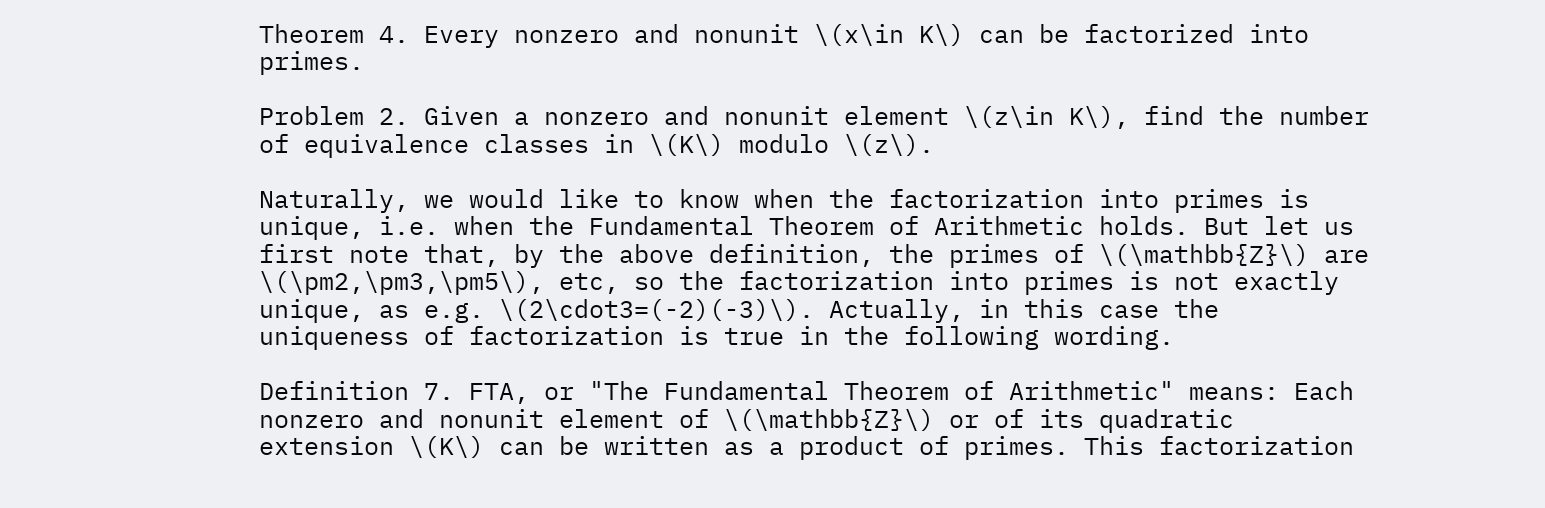Theorem 4. Every nonzero and nonunit \(x\in K\) can be factorized into primes.

Problem 2. Given a nonzero and nonunit element \(z\in K\), find the number of equivalence classes in \(K\) modulo \(z\).

Naturally, we would like to know when the factorization into primes is unique, i.e. when the Fundamental Theorem of Arithmetic holds. But let us first note that, by the above definition, the primes of \(\mathbb{Z}\) are \(\pm2,\pm3,\pm5\), etc, so the factorization into primes is not exactly unique, as e.g. \(2\cdot3=(-2)(-3)\). Actually, in this case the uniqueness of factorization is true in the following wording.

Definition 7. FTA, or "The Fundamental Theorem of Arithmetic" means: Each nonzero and nonunit element of \(\mathbb{Z}\) or of its quadratic extension \(K\) can be written as a product of primes. This factorization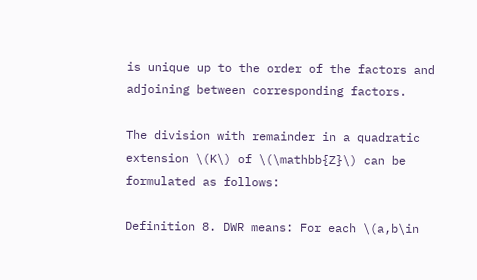is unique up to the order of the factors and adjoining between corresponding factors.

The division with remainder in a quadratic extension \(K\) of \(\mathbb{Z}\) can be formulated as follows:

Definition 8. DWR means: For each \(a,b\in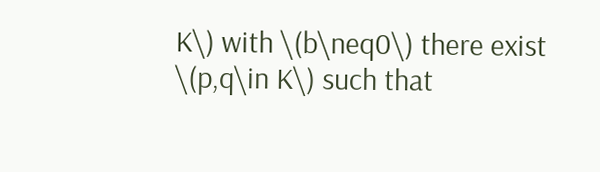K\) with \(b\neq0\) there exist \(p,q\in K\) such that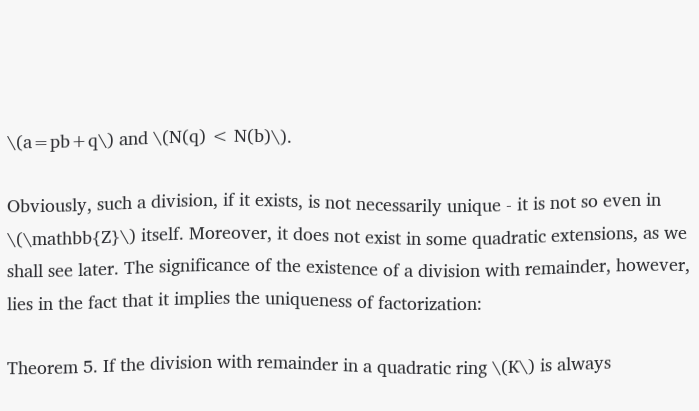\(a=pb+q\) and \(N(q) < N(b)\).

Obviously, such a division, if it exists, is not necessarily unique - it is not so even in \(\mathbb{Z}\) itself. Moreover, it does not exist in some quadratic extensions, as we shall see later. The significance of the existence of a division with remainder, however, lies in the fact that it implies the uniqueness of factorization:

Theorem 5. If the division with remainder in a quadratic ring \(K\) is always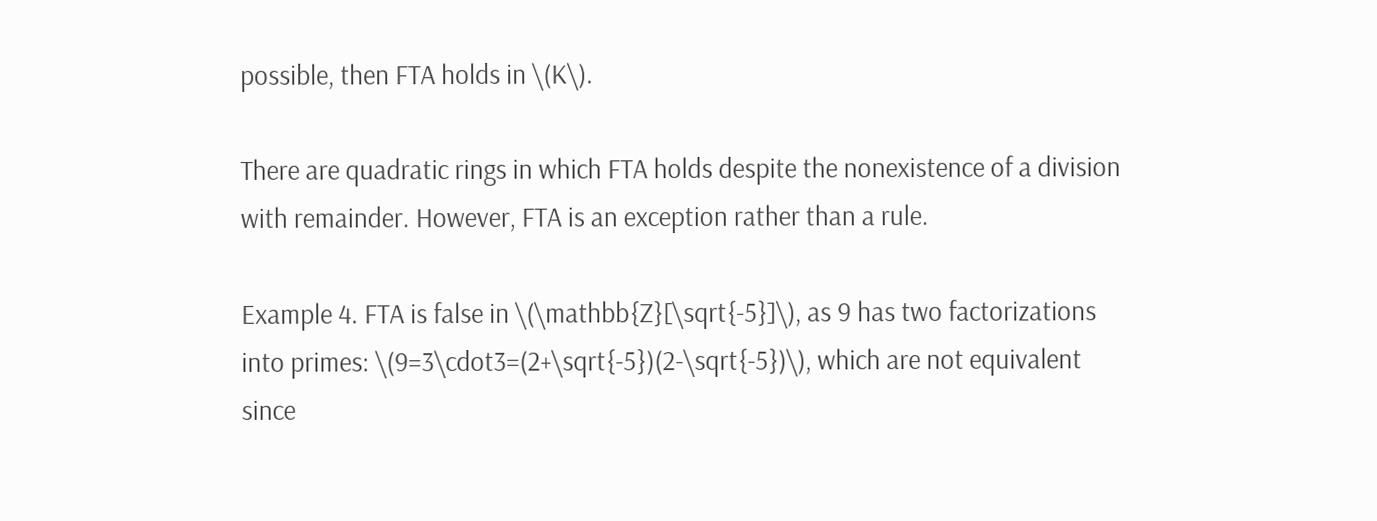possible, then FTA holds in \(K\).

There are quadratic rings in which FTA holds despite the nonexistence of a division with remainder. However, FTA is an exception rather than a rule.

Example 4. FTA is false in \(\mathbb{Z}[\sqrt{-5}]\), as 9 has two factorizations into primes: \(9=3\cdot3=(2+\sqrt{-5})(2-\sqrt{-5})\), which are not equivalent since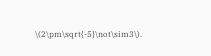\(2\pm\sqrt{-5}\not\sim3\).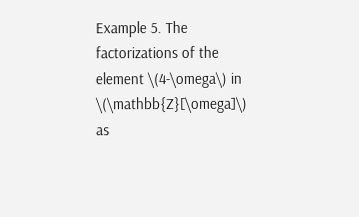Example 5. The factorizations of the element \(4-\omega\) in \(\mathbb{Z}[\omega]\) as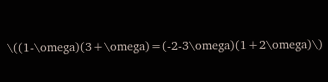\((1-\omega)(3+\omega)=(-2-3\omega)(1+2\omega)\)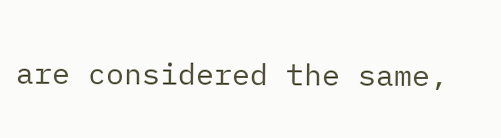are considered the same,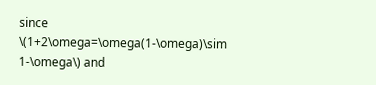since \(1+2\omega=\omega(1-\omega)\sim 1-\omega\) and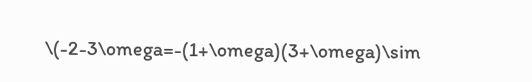\(-2-3\omega=-(1+\omega)(3+\omega)\sim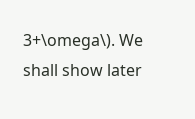3+\omega\). We shall show later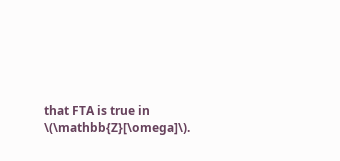that FTA is true in \(\mathbb{Z}[\omega]\).